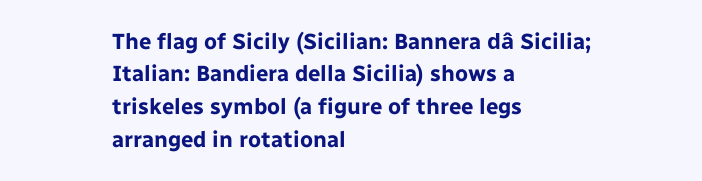The flag of Sicily (Sicilian: Bannera dâ Sicilia; Italian: Bandiera della Sicilia) shows a triskeles symbol (a figure of three legs arranged in rotational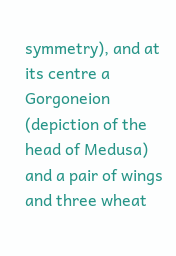symmetry), and at its centre a Gorgoneion (depiction of the head of Medusa) and a pair of wings and three wheat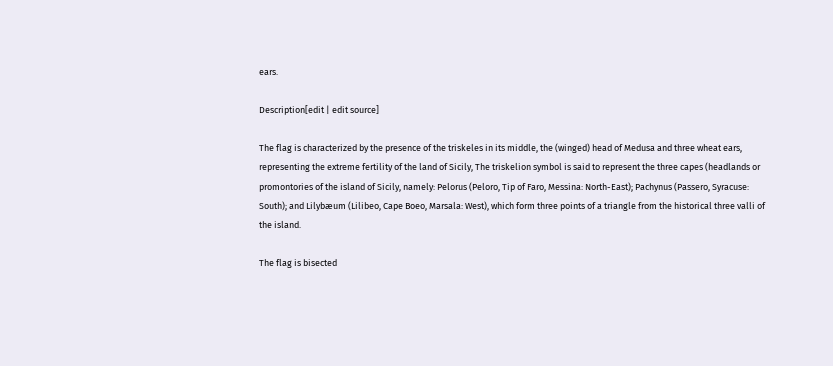ears.

Description[edit | edit source]

The flag is characterized by the presence of the triskeles in its middle, the (winged) head of Medusa and three wheat ears, representing the extreme fertility of the land of Sicily, The triskelion symbol is said to represent the three capes (headlands or promontories of the island of Sicily, namely: Pelorus (Peloro, Tip of Faro, Messina: North-East); Pachynus (Passero, Syracuse: South); and Lilybæum (Lilibeo, Cape Boeo, Marsala: West), which form three points of a triangle from the historical three valli of the island.

The flag is bisected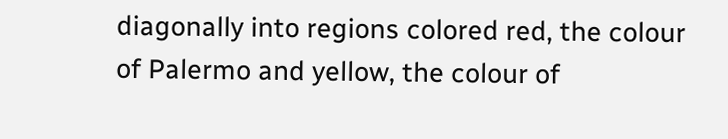diagonally into regions colored red, the colour of Palermo and yellow, the colour of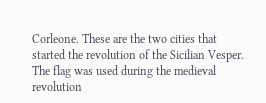Corleone. These are the two cities that started the revolution of the Sicilian Vesper. The flag was used during the medieval revolution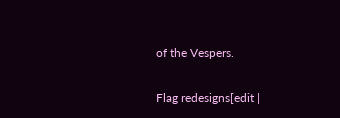of the Vespers.

Flag redesigns[edit |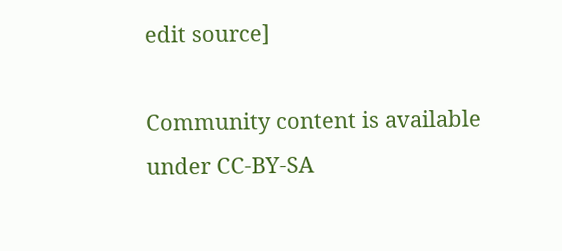edit source]

Community content is available under CC-BY-SA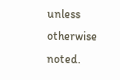unless otherwise noted.